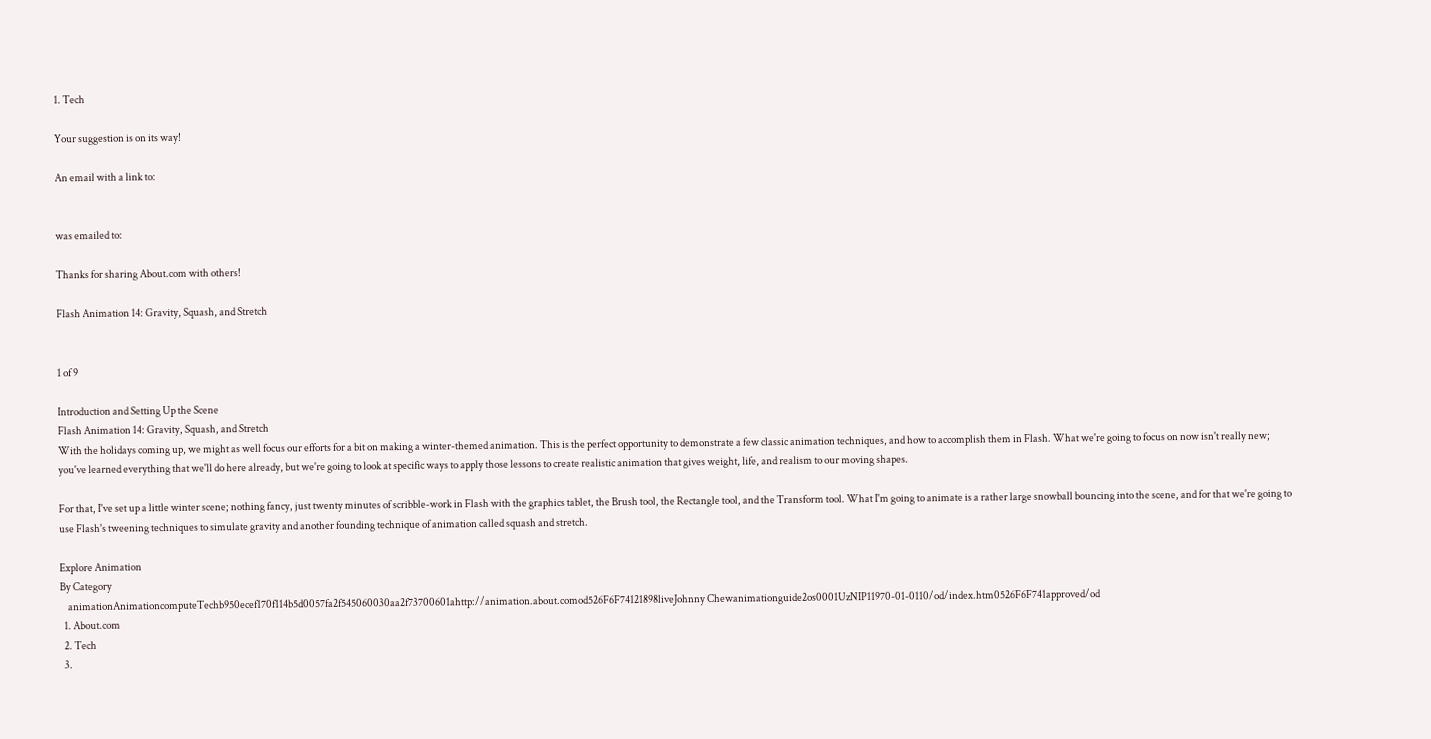1. Tech

Your suggestion is on its way!

An email with a link to:


was emailed to:

Thanks for sharing About.com with others!

Flash Animation 14: Gravity, Squash, and Stretch


1 of 9

Introduction and Setting Up the Scene
Flash Animation 14: Gravity, Squash, and Stretch
With the holidays coming up, we might as well focus our efforts for a bit on making a winter-themed animation. This is the perfect opportunity to demonstrate a few classic animation techniques, and how to accomplish them in Flash. What we're going to focus on now isn't really new; you've learned everything that we'll do here already, but we're going to look at specific ways to apply those lessons to create realistic animation that gives weight, life, and realism to our moving shapes.

For that, I've set up a little winter scene; nothing fancy, just twenty minutes of scribble-work in Flash with the graphics tablet, the Brush tool, the Rectangle tool, and the Transform tool. What I'm going to animate is a rather large snowball bouncing into the scene, and for that we're going to use Flash's tweening techniques to simulate gravity and another founding technique of animation called squash and stretch.

Explore Animation
By Category
    animationAnimationcomputeTechb950ecef170f114b5d0057fa2f545060030aa2f73700601ahttp://animation.about.comod526F6F74121898liveJohnny Chewanimationguide2os0001UzNIP11970-01-0110/od/index.htm0526F6F741approved/od
  1. About.com
  2. Tech
  3.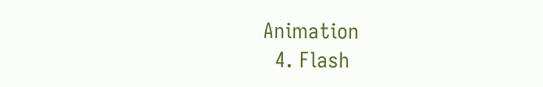Animation
  4. Flash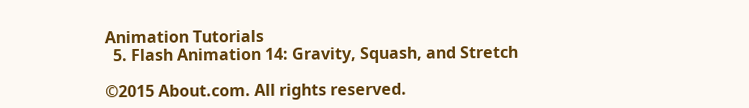Animation Tutorials
  5. Flash Animation 14: Gravity, Squash, and Stretch

©2015 About.com. All rights reserved.